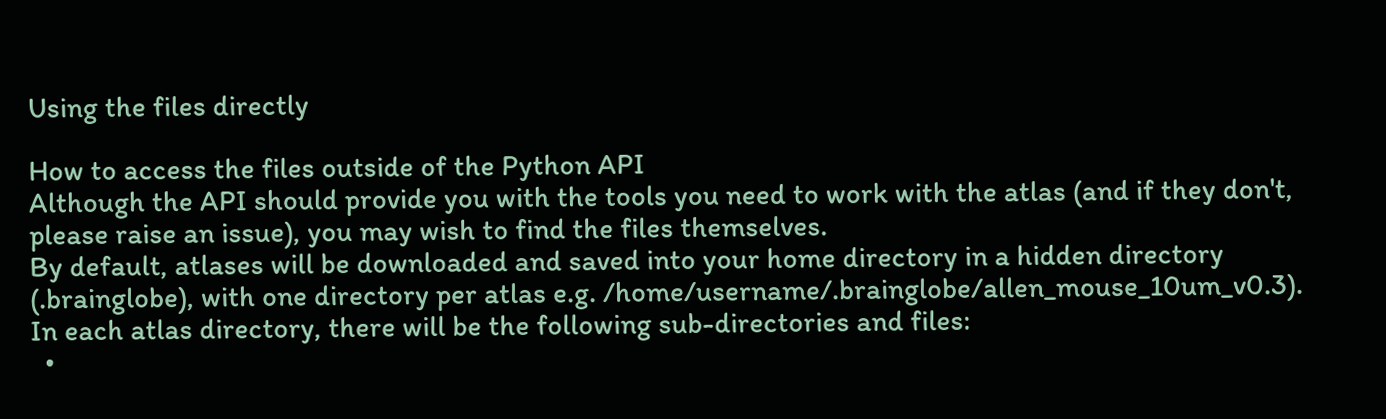Using the files directly

How to access the files outside of the Python API
Although the API should provide you with the tools you need to work with the atlas (and if they don't, please raise an issue), you may wish to find the files themselves.
By default, atlases will be downloaded and saved into your home directory in a hidden directory (.brainglobe), with one directory per atlas e.g. /home/username/.brainglobe/allen_mouse_10um_v0.3).
In each atlas directory, there will be the following sub-directories and files:
  •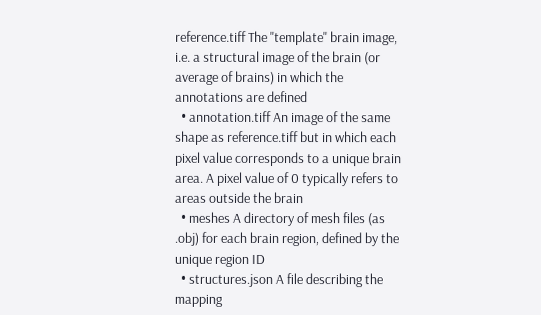reference.tiff The "template" brain image, i.e. a structural image of the brain (or average of brains) in which the annotations are defined
  • annotation.tiff An image of the same shape as reference.tiff but in which each pixel value corresponds to a unique brain area. A pixel value of 0 typically refers to areas outside the brain
  • meshes A directory of mesh files (as .obj) for each brain region, defined by the unique region ID
  • structures.json A file describing the mapping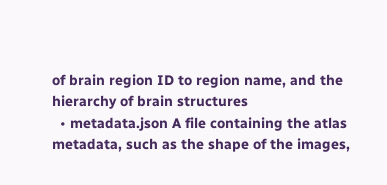of brain region ID to region name, and the hierarchy of brain structures
  • metadata.json A file containing the atlas metadata, such as the shape of the images,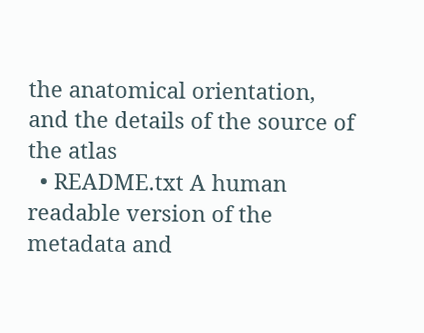the anatomical orientation, and the details of the source of the atlas
  • README.txt A human readable version of the metadata and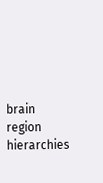brain region hierarchies